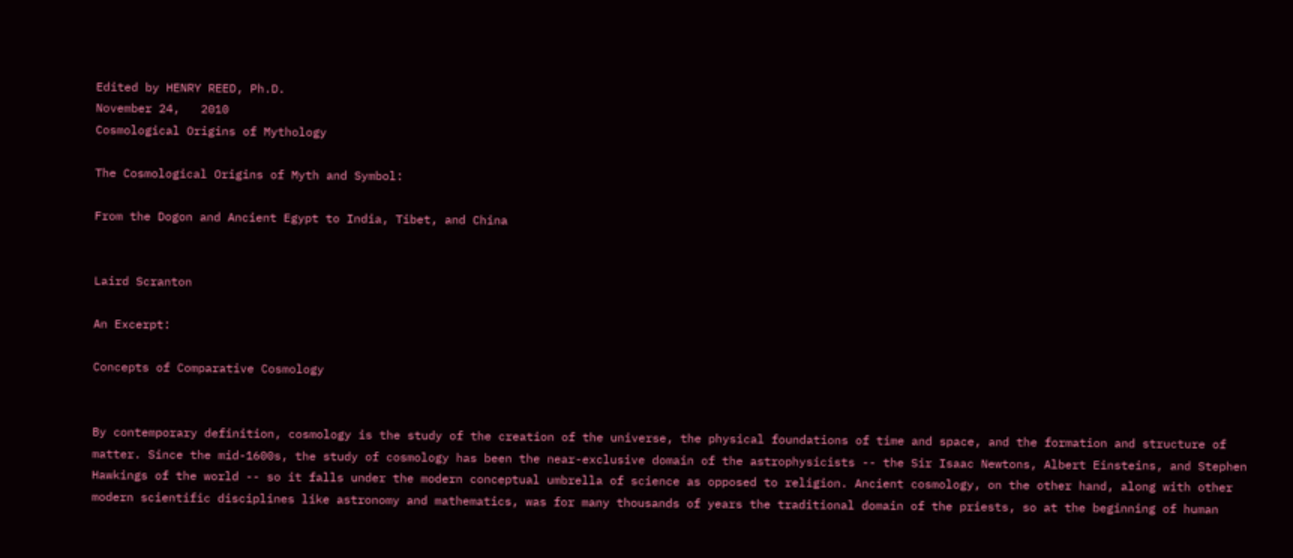Edited by HENRY REED, Ph.D.
November 24,   2010
Cosmological Origins of Mythology

The Cosmological Origins of Myth and Symbol:

From the Dogon and Ancient Egypt to India, Tibet, and China


Laird Scranton

An Excerpt:

Concepts of Comparative Cosmology


By contemporary definition, cosmology is the study of the creation of the universe, the physical foundations of time and space, and the formation and structure of matter. Since the mid-1600s, the study of cosmology has been the near-exclusive domain of the astrophysicists -- the Sir Isaac Newtons, Albert Einsteins, and Stephen Hawkings of the world -- so it falls under the modern conceptual umbrella of science as opposed to religion. Ancient cosmology, on the other hand, along with other modern scientific disciplines like astronomy and mathematics, was for many thousands of years the traditional domain of the priests, so at the beginning of human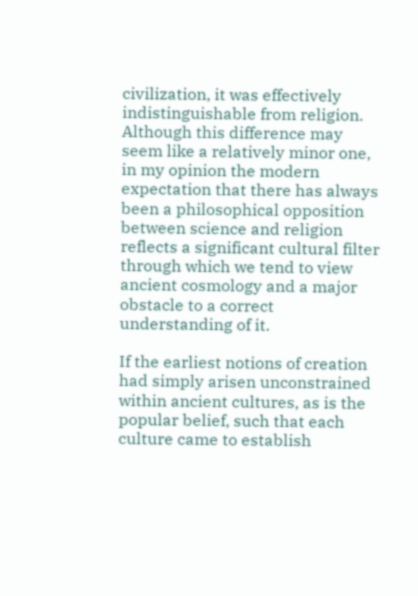civilization, it was effectively indistinguishable from religion. Although this difference may seem like a relatively minor one, in my opinion the modern expectation that there has always been a philosophical opposition between science and religion reflects a significant cultural filter through which we tend to view ancient cosmology and a major obstacle to a correct understanding of it.

If the earliest notions of creation had simply arisen unconstrained within ancient cultures, as is the popular belief, such that each culture came to establish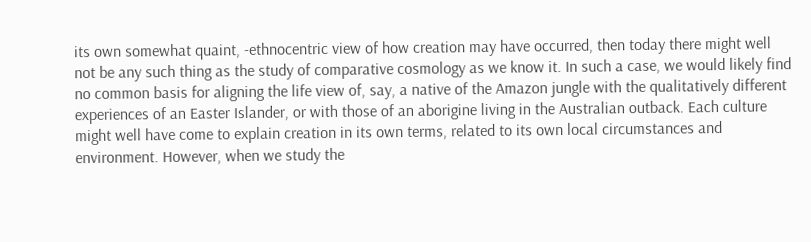its own somewhat quaint, -ethnocentric view of how creation may have occurred, then today there might well not be any such thing as the study of comparative cosmology as we know it. In such a case, we would likely find no common basis for aligning the life view of, say, a native of the Amazon jungle with the qualitatively different experiences of an Easter Islander, or with those of an aborigine living in the Australian outback. Each culture might well have come to explain creation in its own terms, related to its own local circumstances and environment. However, when we study the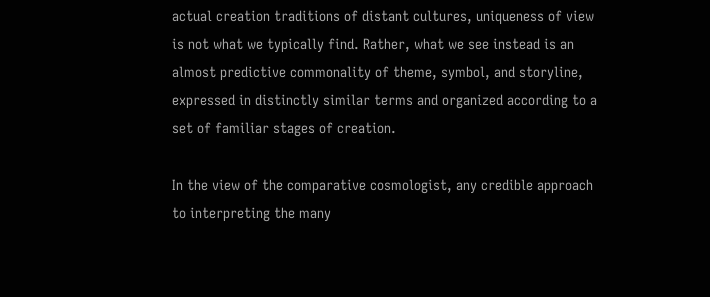actual creation traditions of distant cultures, uniqueness of view is not what we typically find. Rather, what we see instead is an almost predictive commonality of theme, symbol, and storyline, expressed in distinctly similar terms and organized according to a set of familiar stages of creation.

In the view of the comparative cosmologist, any credible approach to interpreting the many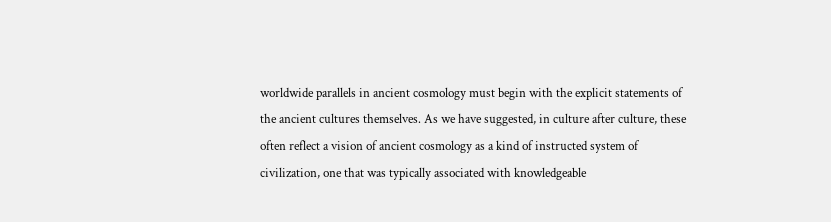worldwide parallels in ancient cosmology must begin with the explicit statements of the ancient cultures themselves. As we have suggested, in culture after culture, these often reflect a vision of ancient cosmology as a kind of instructed system of civilization, one that was typically associated with knowledgeable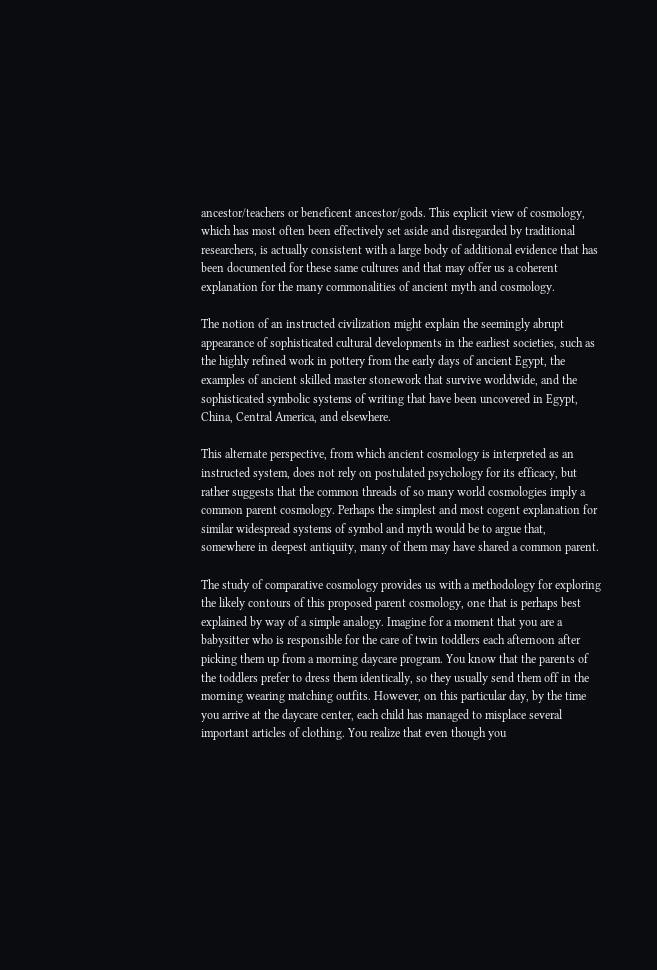ancestor/teachers or beneficent ancestor/gods. This explicit view of cosmology, which has most often been effectively set aside and disregarded by traditional researchers, is actually consistent with a large body of additional evidence that has been documented for these same cultures and that may offer us a coherent explanation for the many commonalities of ancient myth and cosmology.

The notion of an instructed civilization might explain the seemingly abrupt appearance of sophisticated cultural developments in the earliest societies, such as the highly refined work in pottery from the early days of ancient Egypt, the examples of ancient skilled master stonework that survive worldwide, and the sophisticated symbolic systems of writing that have been uncovered in Egypt, China, Central America, and elsewhere.

This alternate perspective, from which ancient cosmology is interpreted as an instructed system, does not rely on postulated psychology for its efficacy, but rather suggests that the common threads of so many world cosmologies imply a common parent cosmology. Perhaps the simplest and most cogent explanation for similar widespread systems of symbol and myth would be to argue that, somewhere in deepest antiquity, many of them may have shared a common parent.

The study of comparative cosmology provides us with a methodology for exploring the likely contours of this proposed parent cosmology, one that is perhaps best explained by way of a simple analogy. Imagine for a moment that you are a babysitter who is responsible for the care of twin toddlers each afternoon after picking them up from a morning daycare program. You know that the parents of the toddlers prefer to dress them identically, so they usually send them off in the morning wearing matching outfits. However, on this particular day, by the time you arrive at the daycare center, each child has managed to misplace several important articles of clothing. You realize that even though you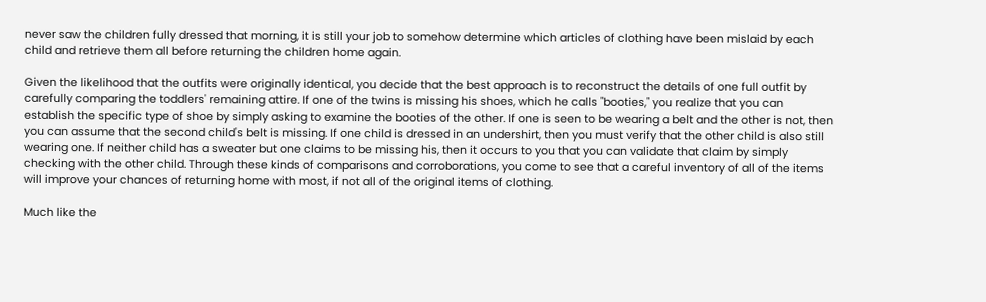never saw the children fully dressed that morning, it is still your job to somehow determine which articles of clothing have been mislaid by each child and retrieve them all before returning the children home again.

Given the likelihood that the outfits were originally identical, you decide that the best approach is to reconstruct the details of one full outfit by carefully comparing the toddlers' remaining attire. If one of the twins is missing his shoes, which he calls "booties," you realize that you can establish the specific type of shoe by simply asking to examine the booties of the other. If one is seen to be wearing a belt and the other is not, then you can assume that the second child's belt is missing. If one child is dressed in an undershirt, then you must verify that the other child is also still wearing one. If neither child has a sweater but one claims to be missing his, then it occurs to you that you can validate that claim by simply checking with the other child. Through these kinds of comparisons and corroborations, you come to see that a careful inventory of all of the items will improve your chances of returning home with most, if not all of the original items of clothing.

Much like the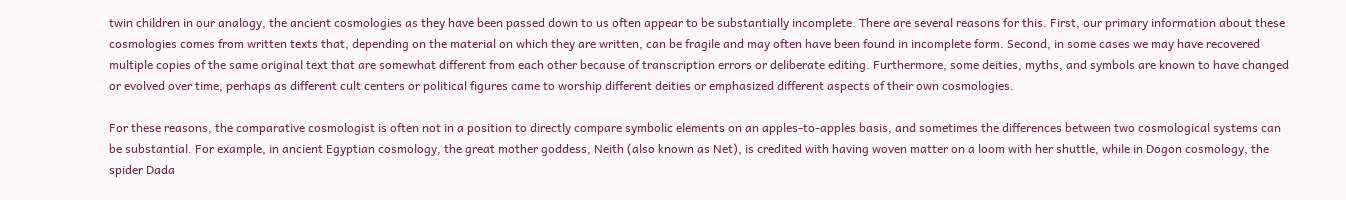twin children in our analogy, the ancient cosmologies as they have been passed down to us often appear to be substantially incomplete. There are several reasons for this. First, our primary information about these cosmologies comes from written texts that, depending on the material on which they are written, can be fragile and may often have been found in incomplete form. Second, in some cases we may have recovered multiple copies of the same original text that are somewhat different from each other because of transcription errors or deliberate editing. Furthermore, some deities, myths, and symbols are known to have changed or evolved over time, perhaps as different cult centers or political figures came to worship different deities or emphasized different aspects of their own cosmologies.

For these reasons, the comparative cosmologist is often not in a position to directly compare symbolic elements on an apples-to-apples basis, and sometimes the differences between two cosmological systems can be substantial. For example, in ancient Egyptian cosmology, the great mother goddess, Neith (also known as Net), is credited with having woven matter on a loom with her shuttle, while in Dogon cosmology, the spider Dada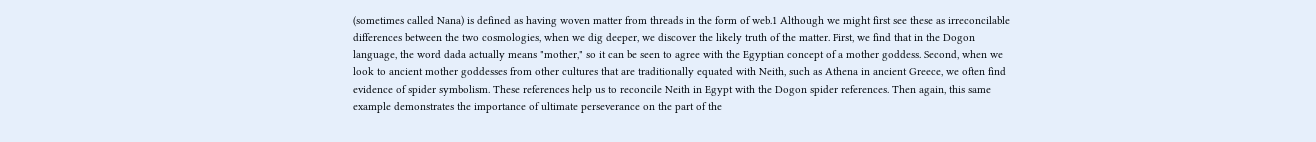(sometimes called Nana) is defined as having woven matter from threads in the form of web.1 Although we might first see these as irreconcilable differences between the two cosmologies, when we dig deeper, we discover the likely truth of the matter. First, we find that in the Dogon language, the word dada actually means "mother," so it can be seen to agree with the Egyptian concept of a mother goddess. Second, when we look to ancient mother goddesses from other cultures that are traditionally equated with Neith, such as Athena in ancient Greece, we often find evidence of spider symbolism. These references help us to reconcile Neith in Egypt with the Dogon spider references. Then again, this same example demonstrates the importance of ultimate perseverance on the part of the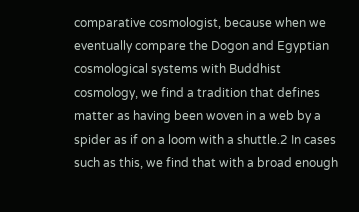comparative cosmologist, because when we eventually compare the Dogon and Egyptian cosmological systems with Buddhist cosmology, we find a tradition that defines matter as having been woven in a web by a spider as if on a loom with a shuttle.2 In cases such as this, we find that with a broad enough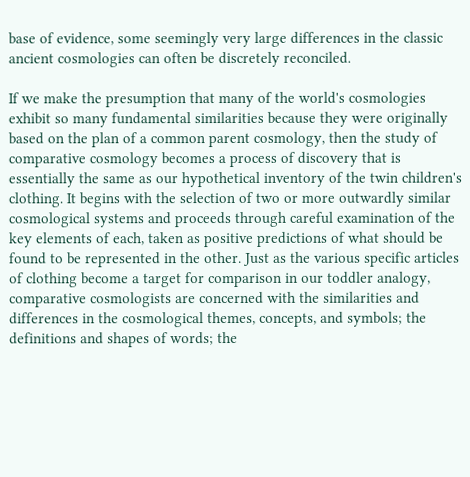base of evidence, some seemingly very large differences in the classic ancient cosmologies can often be discretely reconciled.

If we make the presumption that many of the world's cosmologies exhibit so many fundamental similarities because they were originally based on the plan of a common parent cosmology, then the study of comparative cosmology becomes a process of discovery that is essentially the same as our hypothetical inventory of the twin children's clothing. It begins with the selection of two or more outwardly similar cosmological systems and proceeds through careful examination of the key elements of each, taken as positive predictions of what should be found to be represented in the other. Just as the various specific articles of clothing become a target for comparison in our toddler analogy, comparative cosmologists are concerned with the similarities and differences in the cosmological themes, concepts, and symbols; the definitions and shapes of words; the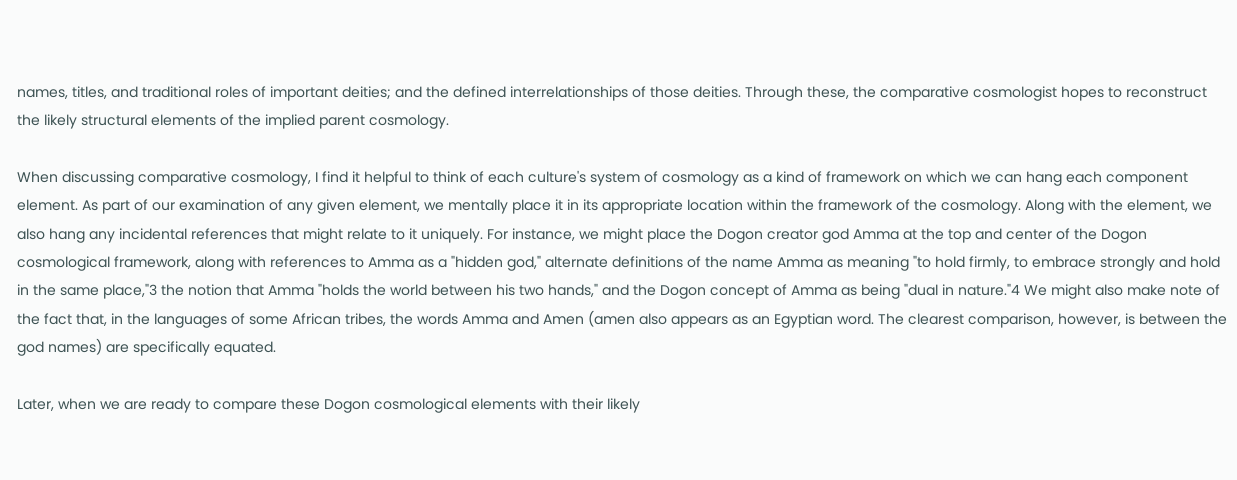names, titles, and traditional roles of important deities; and the defined interrelationships of those deities. Through these, the comparative cosmologist hopes to reconstruct the likely structural elements of the implied parent cosmology.

When discussing comparative cosmology, I find it helpful to think of each culture's system of cosmology as a kind of framework on which we can hang each component element. As part of our examination of any given element, we mentally place it in its appropriate location within the framework of the cosmology. Along with the element, we also hang any incidental references that might relate to it uniquely. For instance, we might place the Dogon creator god Amma at the top and center of the Dogon cosmological framework, along with references to Amma as a "hidden god," alternate definitions of the name Amma as meaning "to hold firmly, to embrace strongly and hold in the same place,"3 the notion that Amma "holds the world between his two hands," and the Dogon concept of Amma as being "dual in nature."4 We might also make note of the fact that, in the languages of some African tribes, the words Amma and Amen (amen also appears as an Egyptian word. The clearest comparison, however, is between the god names) are specifically equated.

Later, when we are ready to compare these Dogon cosmological elements with their likely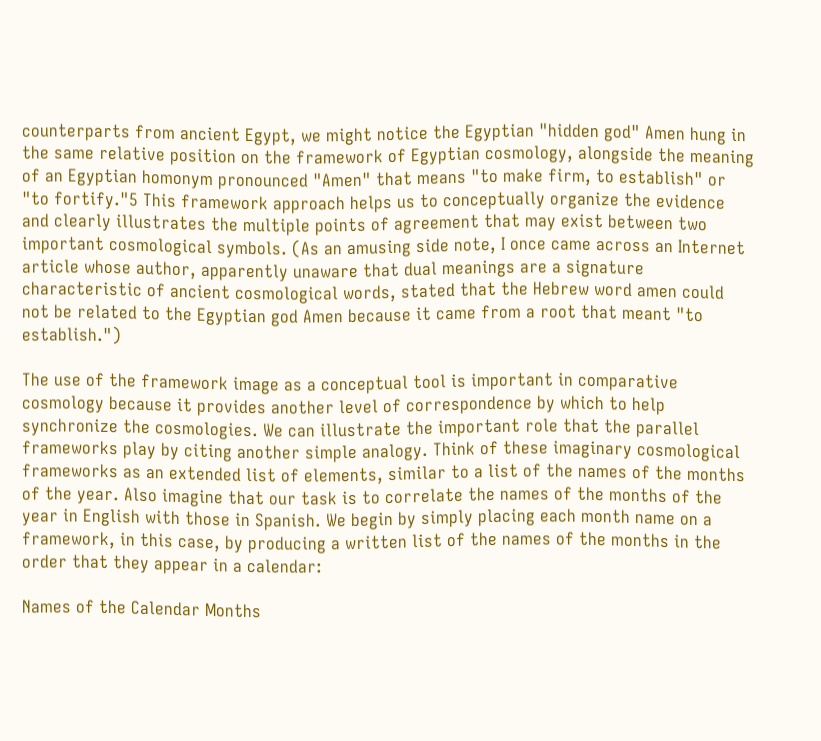counterparts from ancient Egypt, we might notice the Egyptian "hidden god" Amen hung in the same relative position on the framework of Egyptian cosmology, alongside the meaning of an Egyptian homonym pronounced "Amen" that means "to make firm, to establish" or "to fortify."5 This framework approach helps us to conceptually organize the evidence and clearly illustrates the multiple points of agreement that may exist between two important cosmological symbols. (As an amusing side note, I once came across an Internet article whose author, apparently unaware that dual meanings are a signature characteristic of ancient cosmological words, stated that the Hebrew word amen could not be related to the Egyptian god Amen because it came from a root that meant "to establish.")

The use of the framework image as a conceptual tool is important in comparative cosmology because it provides another level of correspondence by which to help synchronize the cosmologies. We can illustrate the important role that the parallel frameworks play by citing another simple analogy. Think of these imaginary cosmological frameworks as an extended list of elements, similar to a list of the names of the months of the year. Also imagine that our task is to correlate the names of the months of the year in English with those in Spanish. We begin by simply placing each month name on a framework, in this case, by producing a written list of the names of the months in the order that they appear in a calendar:

Names of the Calendar Months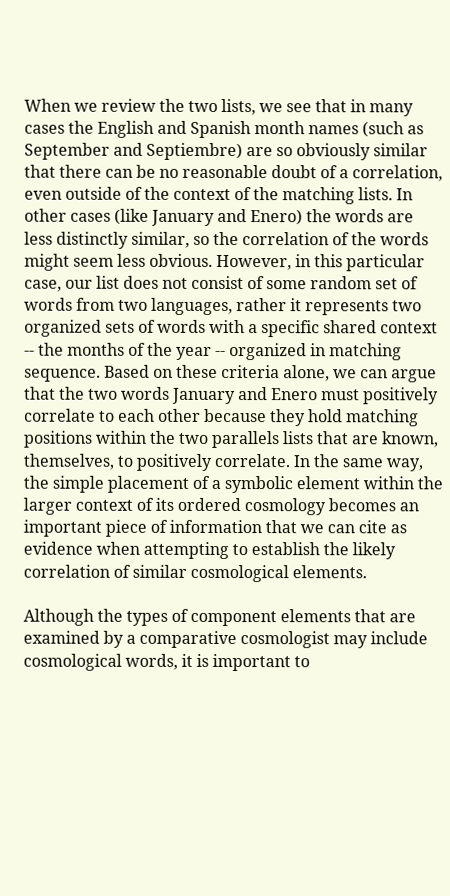When we review the two lists, we see that in many cases the English and Spanish month names (such as September and Septiembre) are so obviously similar that there can be no reasonable doubt of a correlation, even outside of the context of the matching lists. In other cases (like January and Enero) the words are less distinctly similar, so the correlation of the words might seem less obvious. However, in this particular case, our list does not consist of some random set of words from two languages, rather it represents two organized sets of words with a specific shared context -- the months of the year -- organized in matching sequence. Based on these criteria alone, we can argue that the two words January and Enero must positively correlate to each other because they hold matching positions within the two parallels lists that are known, themselves, to positively correlate. In the same way, the simple placement of a symbolic element within the larger context of its ordered cosmology becomes an important piece of information that we can cite as evidence when attempting to establish the likely correlation of similar cosmological elements.

Although the types of component elements that are examined by a comparative cosmologist may include cosmological words, it is important to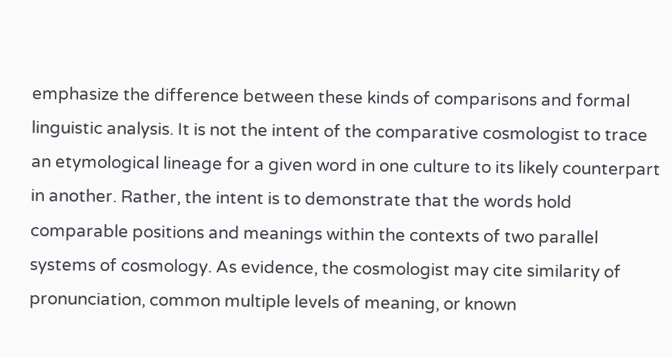emphasize the difference between these kinds of comparisons and formal linguistic analysis. It is not the intent of the comparative cosmologist to trace an etymological lineage for a given word in one culture to its likely counterpart in another. Rather, the intent is to demonstrate that the words hold comparable positions and meanings within the contexts of two parallel systems of cosmology. As evidence, the cosmologist may cite similarity of pronunciation, common multiple levels of meaning, or known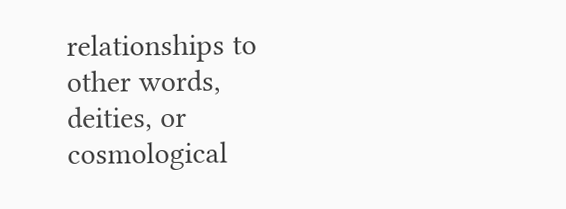relationships to other words, deities, or cosmological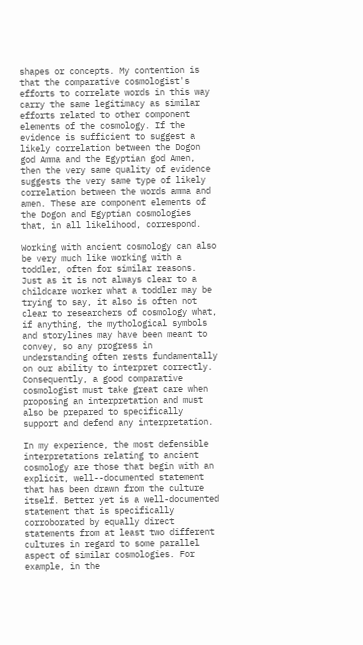shapes or concepts. My contention is that the comparative cosmologist's efforts to correlate words in this way carry the same legitimacy as similar efforts related to other component elements of the cosmology. If the evidence is sufficient to suggest a likely correlation between the Dogon god Amma and the Egyptian god Amen, then the very same quality of evidence suggests the very same type of likely correlation between the words amma and amen. These are component elements of the Dogon and Egyptian cosmologies that, in all likelihood, correspond.

Working with ancient cosmology can also be very much like working with a toddler, often for similar reasons. Just as it is not always clear to a childcare worker what a toddler may be trying to say, it also is often not clear to researchers of cosmology what, if anything, the mythological symbols and storylines may have been meant to convey, so any progress in understanding often rests fundamentally on our ability to interpret correctly. Consequently, a good comparative cosmologist must take great care when proposing an interpretation and must also be prepared to specifically support and defend any interpretation.

In my experience, the most defensible interpretations relating to ancient cosmology are those that begin with an explicit, well--documented statement that has been drawn from the culture itself. Better yet is a well-documented statement that is specifically corroborated by equally direct statements from at least two different cultures in regard to some parallel aspect of similar cosmologies. For example, in the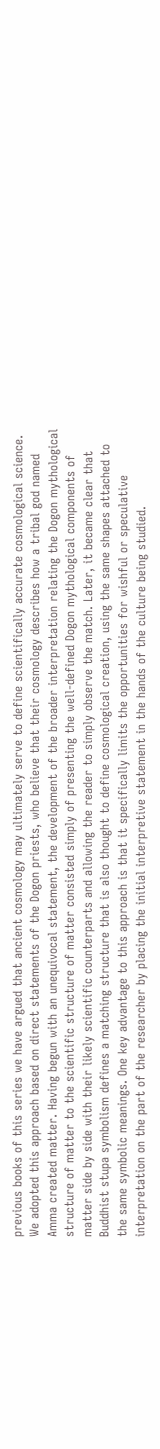previous books of this series we have argued that ancient cosmology may ultimately serve to define scientifically accurate cosmological science. We adopted this approach based on direct statements of the Dogon priests, who believe that their cosmology describes how a tribal god named Amma created matter. Having begun with an unequivocal statement, the development of the broader interpretation relating the Dogon mythological structure of matter to the scientific structure of matter consisted simply of presenting the well-defined Dogon mythological components of matter side by side with their likely scientific counterparts and allowing the reader to simply observe the match. Later, it became clear that Buddhist stupa symbolism defines a matching structure that is also thought to define cosmological creation, using the same shapes attached to the same symbolic meanings. One key advantage to this approach is that it specifically limits the opportunities for wishful or speculative interpretation on the part of the researcher by placing the initial interpretive statement in the hands of the culture being studied.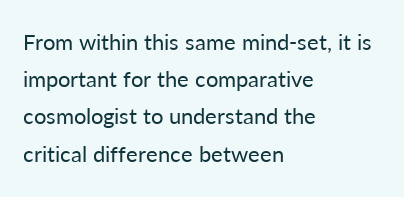From within this same mind-set, it is important for the comparative cosmologist to understand the critical difference between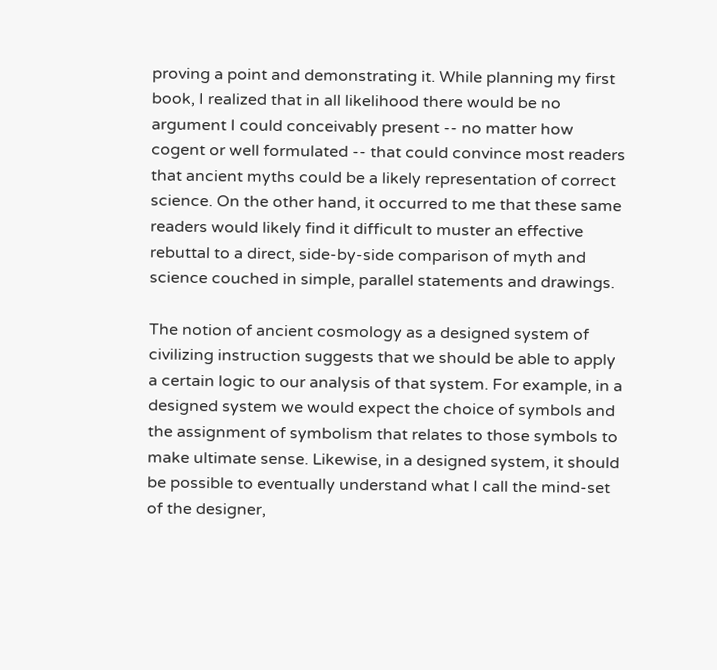proving a point and demonstrating it. While planning my first book, I realized that in all likelihood there would be no argument I could conceivably present -- no matter how cogent or well formulated -- that could convince most readers that ancient myths could be a likely representation of correct science. On the other hand, it occurred to me that these same readers would likely find it difficult to muster an effective rebuttal to a direct, side-by-side comparison of myth and science couched in simple, parallel statements and drawings.

The notion of ancient cosmology as a designed system of civilizing instruction suggests that we should be able to apply a certain logic to our analysis of that system. For example, in a designed system we would expect the choice of symbols and the assignment of symbolism that relates to those symbols to make ultimate sense. Likewise, in a designed system, it should be possible to eventually understand what I call the mind-set of the designer,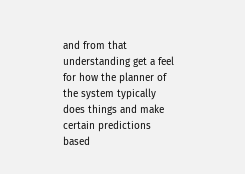and from that understanding get a feel for how the planner of the system typically does things and make certain predictions based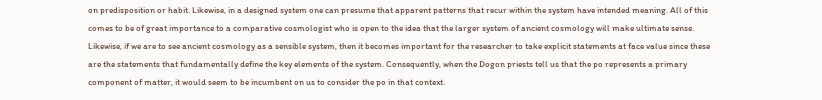on predisposition or habit. Likewise, in a designed system one can presume that apparent patterns that recur within the system have intended meaning. All of this comes to be of great importance to a comparative cosmologist who is open to the idea that the larger system of ancient cosmology will make ultimate sense. Likewise, if we are to see ancient cosmology as a sensible system, then it becomes important for the researcher to take explicit statements at face value since these are the statements that fundamentally define the key elements of the system. Consequently, when the Dogon priests tell us that the po represents a primary component of matter, it would seem to be incumbent on us to consider the po in that context.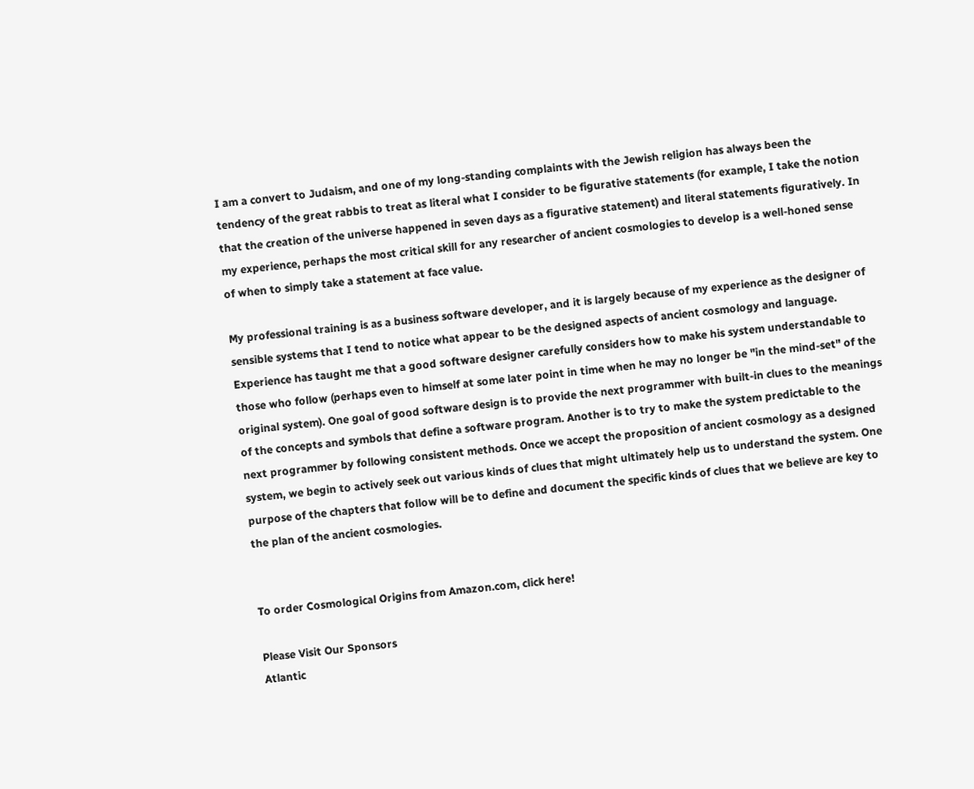I am a convert to Judaism, and one of my long-standing complaints with the Jewish religion has always been the tendency of the great rabbis to treat as literal what I consider to be figurative statements (for example, I take the notion that the creation of the universe happened in seven days as a figurative statement) and literal statements figuratively. In my experience, perhaps the most critical skill for any researcher of ancient cosmologies to develop is a well-honed sense of when to simply take a statement at face value.

My professional training is as a business software developer, and it is largely because of my experience as the designer of sensible systems that I tend to notice what appear to be the designed aspects of ancient cosmology and language. Experience has taught me that a good software designer carefully considers how to make his system understandable to those who follow (perhaps even to himself at some later point in time when he may no longer be "in the mind-set" of the original system). One goal of good software design is to provide the next programmer with built-in clues to the meanings of the concepts and symbols that define a software program. Another is to try to make the system predictable to the next programmer by following consistent methods. Once we accept the proposition of ancient cosmology as a designed system, we begin to actively seek out various kinds of clues that might ultimately help us to understand the system. One purpose of the chapters that follow will be to define and document the specific kinds of clues that we believe are key to the plan of the ancient cosmologies.


To order Cosmological Origins from Amazon.com, click here!

Please Visit Our Sponsors
Atlantic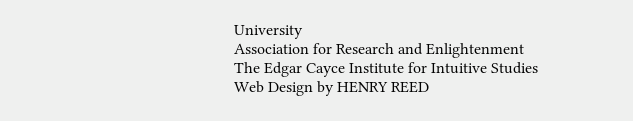University
Association for Research and Enlightenment
The Edgar Cayce Institute for Intuitive Studies
Web Design by HENRY REED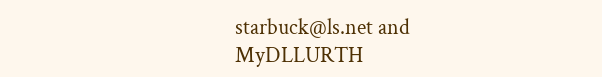starbuck@ls.net and MyDLLURTH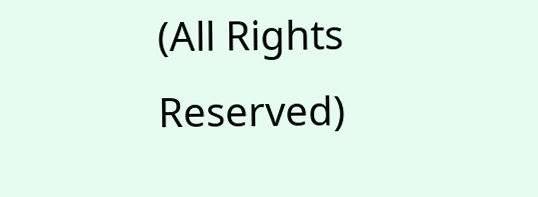(All Rights Reserved)